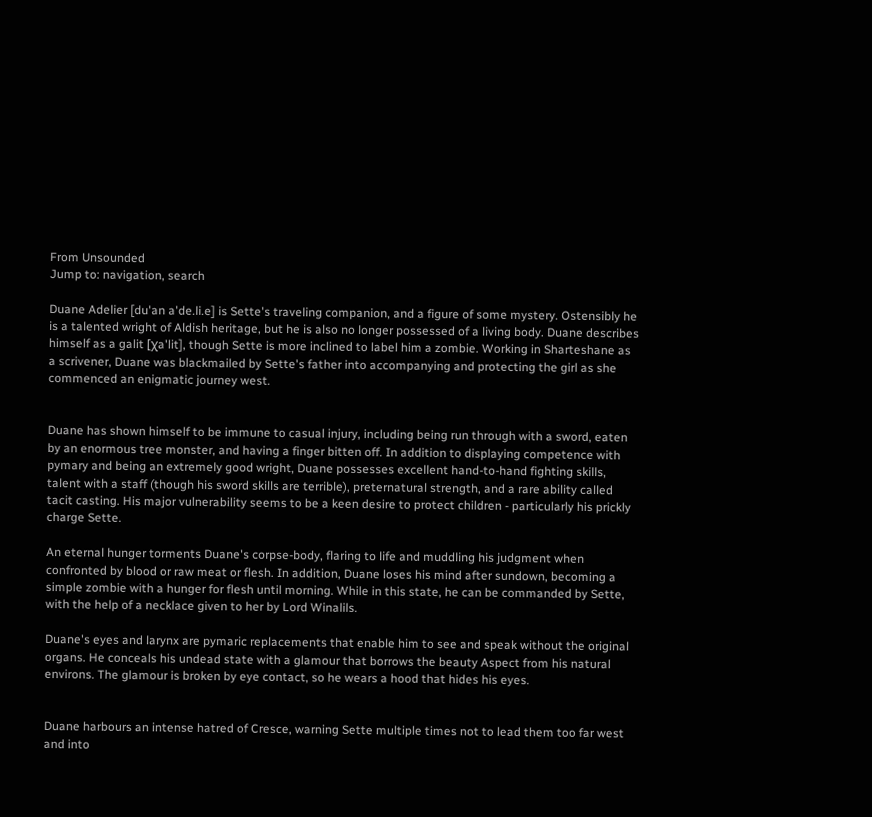From Unsounded
Jump to: navigation, search

Duane Adelier [du'an a'de.li.e] is Sette's traveling companion, and a figure of some mystery. Ostensibly he is a talented wright of Aldish heritage, but he is also no longer possessed of a living body. Duane describes himself as a galit [χa'lit], though Sette is more inclined to label him a zombie. Working in Sharteshane as a scrivener, Duane was blackmailed by Sette's father into accompanying and protecting the girl as she commenced an enigmatic journey west.


Duane has shown himself to be immune to casual injury, including being run through with a sword, eaten by an enormous tree monster, and having a finger bitten off. In addition to displaying competence with pymary and being an extremely good wright, Duane possesses excellent hand-to-hand fighting skills, talent with a staff (though his sword skills are terrible), preternatural strength, and a rare ability called tacit casting. His major vulnerability seems to be a keen desire to protect children - particularly his prickly charge Sette.

An eternal hunger torments Duane's corpse-body, flaring to life and muddling his judgment when confronted by blood or raw meat or flesh. In addition, Duane loses his mind after sundown, becoming a simple zombie with a hunger for flesh until morning. While in this state, he can be commanded by Sette, with the help of a necklace given to her by Lord Winalils.

Duane's eyes and larynx are pymaric replacements that enable him to see and speak without the original organs. He conceals his undead state with a glamour that borrows the beauty Aspect from his natural environs. The glamour is broken by eye contact, so he wears a hood that hides his eyes.


Duane harbours an intense hatred of Cresce, warning Sette multiple times not to lead them too far west and into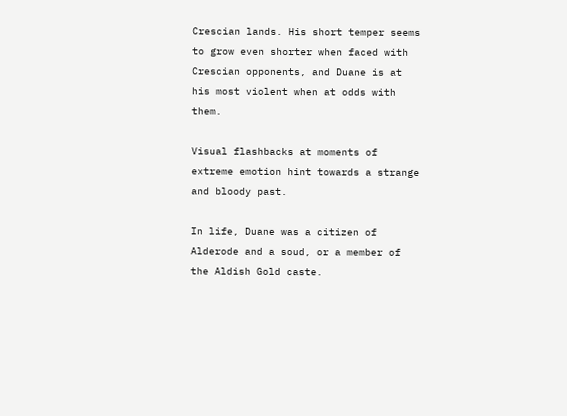Crescian lands. His short temper seems to grow even shorter when faced with Crescian opponents, and Duane is at his most violent when at odds with them.

Visual flashbacks at moments of extreme emotion hint towards a strange and bloody past.

In life, Duane was a citizen of Alderode and a soud, or a member of the Aldish Gold caste.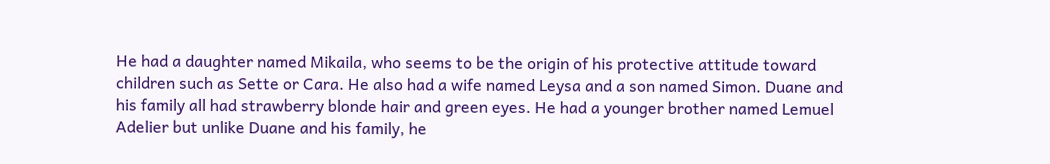He had a daughter named Mikaila, who seems to be the origin of his protective attitude toward children such as Sette or Cara. He also had a wife named Leysa and a son named Simon. Duane and his family all had strawberry blonde hair and green eyes. He had a younger brother named Lemuel Adelier but unlike Duane and his family, he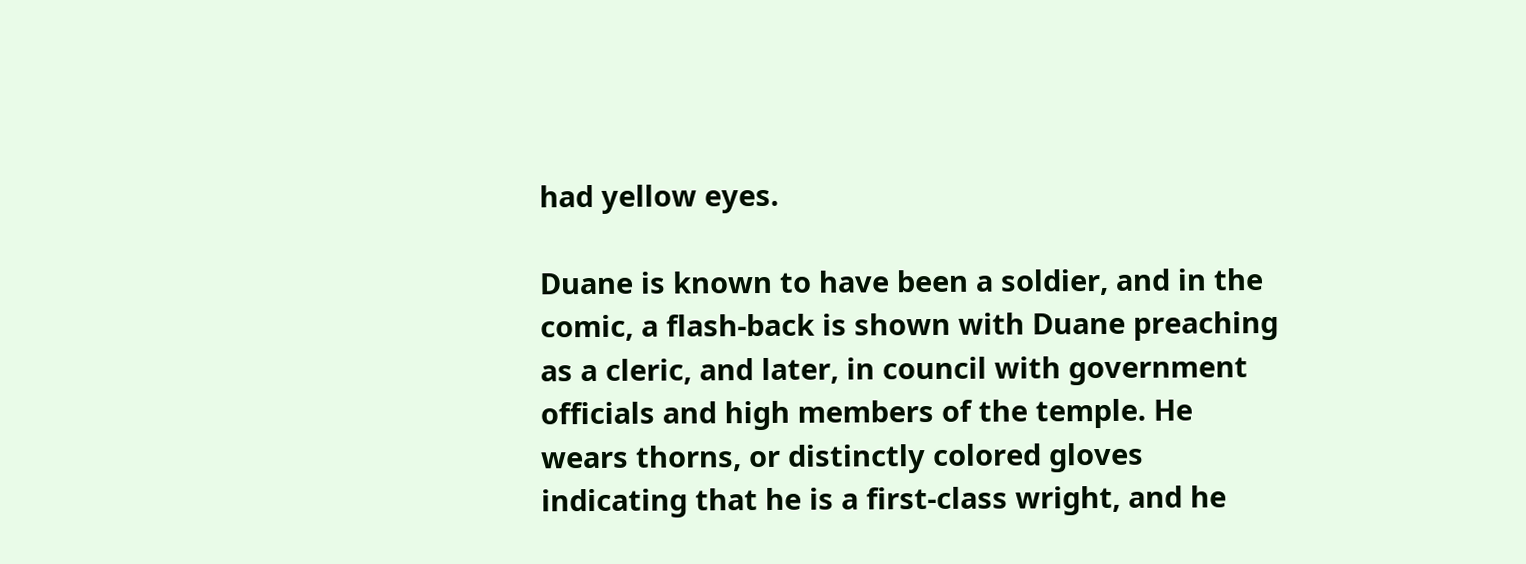had yellow eyes.

Duane is known to have been a soldier, and in the comic, a flash-back is shown with Duane preaching as a cleric, and later, in council with government officials and high members of the temple. He wears thorns, or distinctly colored gloves indicating that he is a first-class wright, and he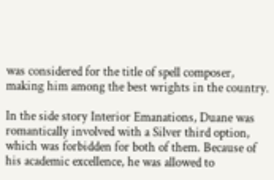was considered for the title of spell composer, making him among the best wrights in the country.

In the side story Interior Emanations, Duane was romantically involved with a Silver third option, which was forbidden for both of them. Because of his academic excellence, he was allowed to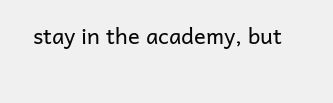stay in the academy, but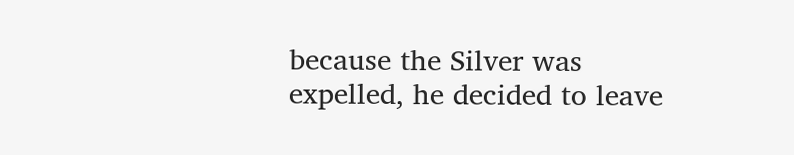because the Silver was expelled, he decided to leave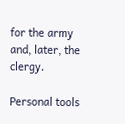for the army and, later, the clergy.

Personal tools